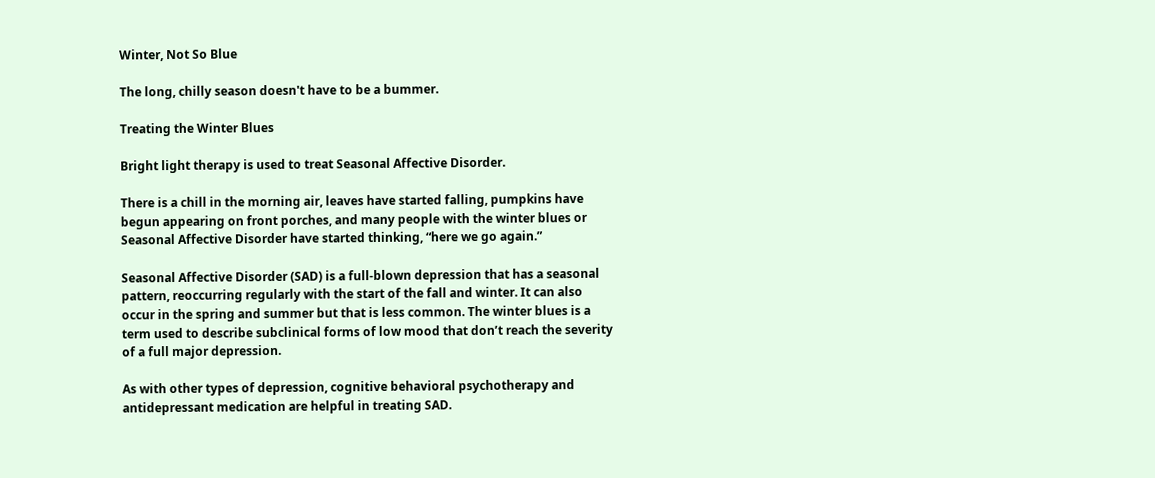Winter, Not So Blue

The long, chilly season doesn't have to be a bummer.

Treating the Winter Blues

Bright light therapy is used to treat Seasonal Affective Disorder.

There is a chill in the morning air, leaves have started falling, pumpkins have begun appearing on front porches, and many people with the winter blues or Seasonal Affective Disorder have started thinking, “here we go again.”

Seasonal Affective Disorder (SAD) is a full-blown depression that has a seasonal pattern, reoccurring regularly with the start of the fall and winter. It can also occur in the spring and summer but that is less common. The winter blues is a term used to describe subclinical forms of low mood that don’t reach the severity of a full major depression.

As with other types of depression, cognitive behavioral psychotherapy and antidepressant medication are helpful in treating SAD.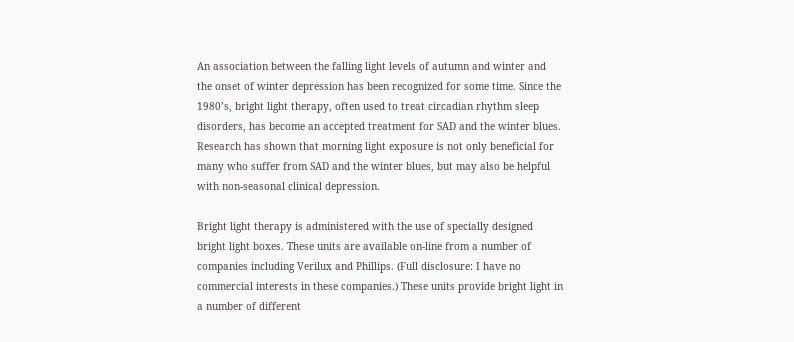An association between the falling light levels of autumn and winter and the onset of winter depression has been recognized for some time. Since the 1980’s, bright light therapy, often used to treat circadian rhythm sleep disorders, has become an accepted treatment for SAD and the winter blues. Research has shown that morning light exposure is not only beneficial for many who suffer from SAD and the winter blues, but may also be helpful with non-seasonal clinical depression.

Bright light therapy is administered with the use of specially designed bright light boxes. These units are available on-line from a number of companies including Verilux and Phillips. (Full disclosure: I have no commercial interests in these companies.) These units provide bright light in a number of different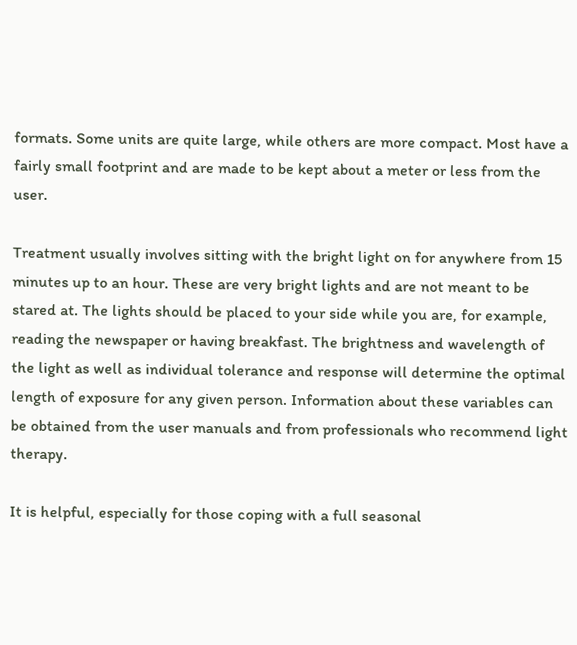formats. Some units are quite large, while others are more compact. Most have a fairly small footprint and are made to be kept about a meter or less from the user.

Treatment usually involves sitting with the bright light on for anywhere from 15 minutes up to an hour. These are very bright lights and are not meant to be stared at. The lights should be placed to your side while you are, for example, reading the newspaper or having breakfast. The brightness and wavelength of the light as well as individual tolerance and response will determine the optimal length of exposure for any given person. Information about these variables can be obtained from the user manuals and from professionals who recommend light therapy.

It is helpful, especially for those coping with a full seasonal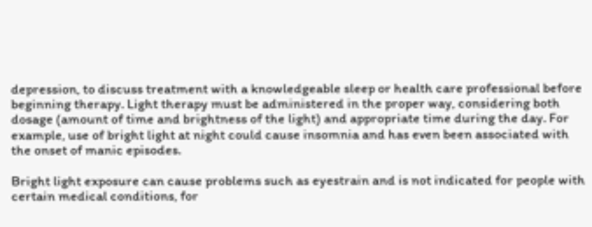depression, to discuss treatment with a knowledgeable sleep or health care professional before beginning therapy. Light therapy must be administered in the proper way, considering both dosage (amount of time and brightness of the light) and appropriate time during the day. For example, use of bright light at night could cause insomnia and has even been associated with the onset of manic episodes.

Bright light exposure can cause problems such as eyestrain and is not indicated for people with certain medical conditions, for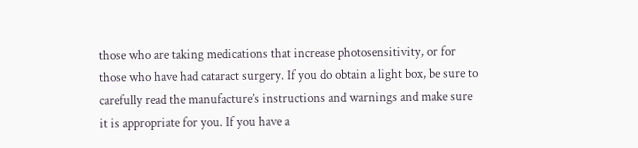those who are taking medications that increase photosensitivity, or for those who have had cataract surgery. If you do obtain a light box, be sure to carefully read the manufacture’s instructions and warnings and make sure it is appropriate for you. If you have a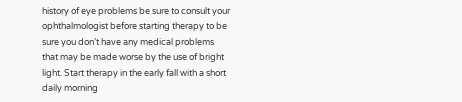history of eye problems be sure to consult your ophthalmologist before starting therapy to be sure you don’t have any medical problems that may be made worse by the use of bright light. Start therapy in the early fall with a short daily morning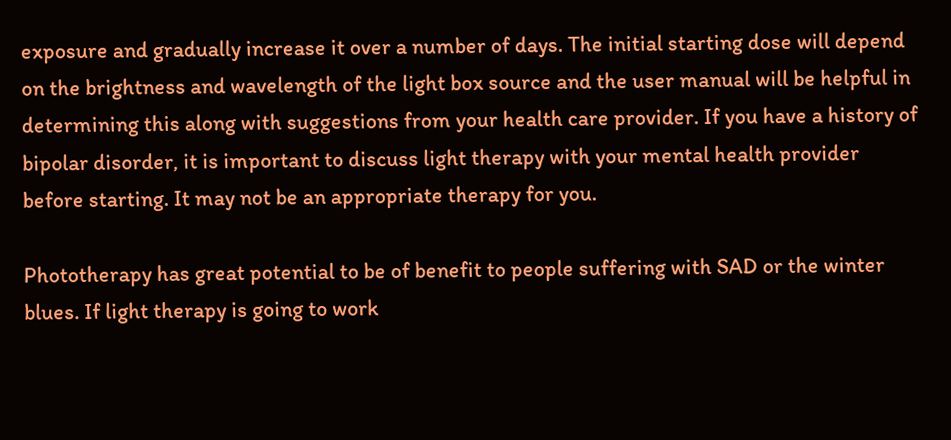exposure and gradually increase it over a number of days. The initial starting dose will depend on the brightness and wavelength of the light box source and the user manual will be helpful in determining this along with suggestions from your health care provider. If you have a history of bipolar disorder, it is important to discuss light therapy with your mental health provider before starting. It may not be an appropriate therapy for you.

Phototherapy has great potential to be of benefit to people suffering with SAD or the winter blues. If light therapy is going to work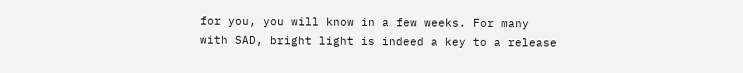for you, you will know in a few weeks. For many with SAD, bright light is indeed a key to a release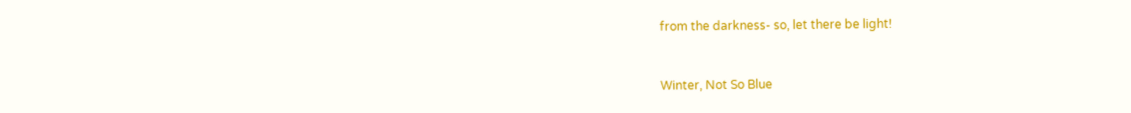from the darkness- so, let there be light!


Winter, Not So Blue